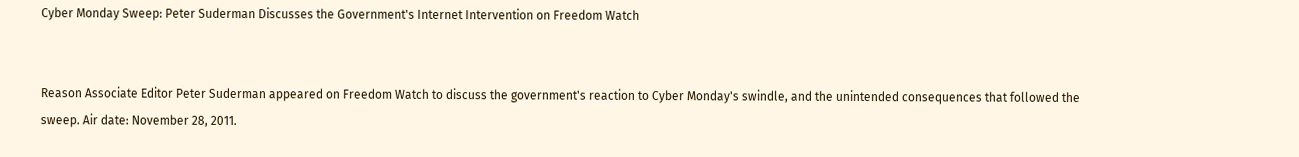Cyber Monday Sweep: Peter Suderman Discusses the Government's Internet Intervention on Freedom Watch


Reason Associate Editor Peter Suderman appeared on Freedom Watch to discuss the government's reaction to Cyber Monday's swindle, and the unintended consequences that followed the sweep. Air date: November 28, 2011.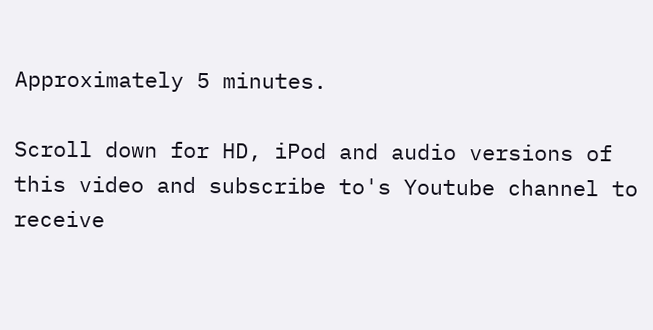Approximately 5 minutes.

Scroll down for HD, iPod and audio versions of this video and subscribe to's Youtube channel to receive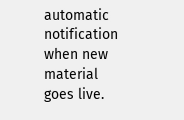automatic notification when new material goes live.